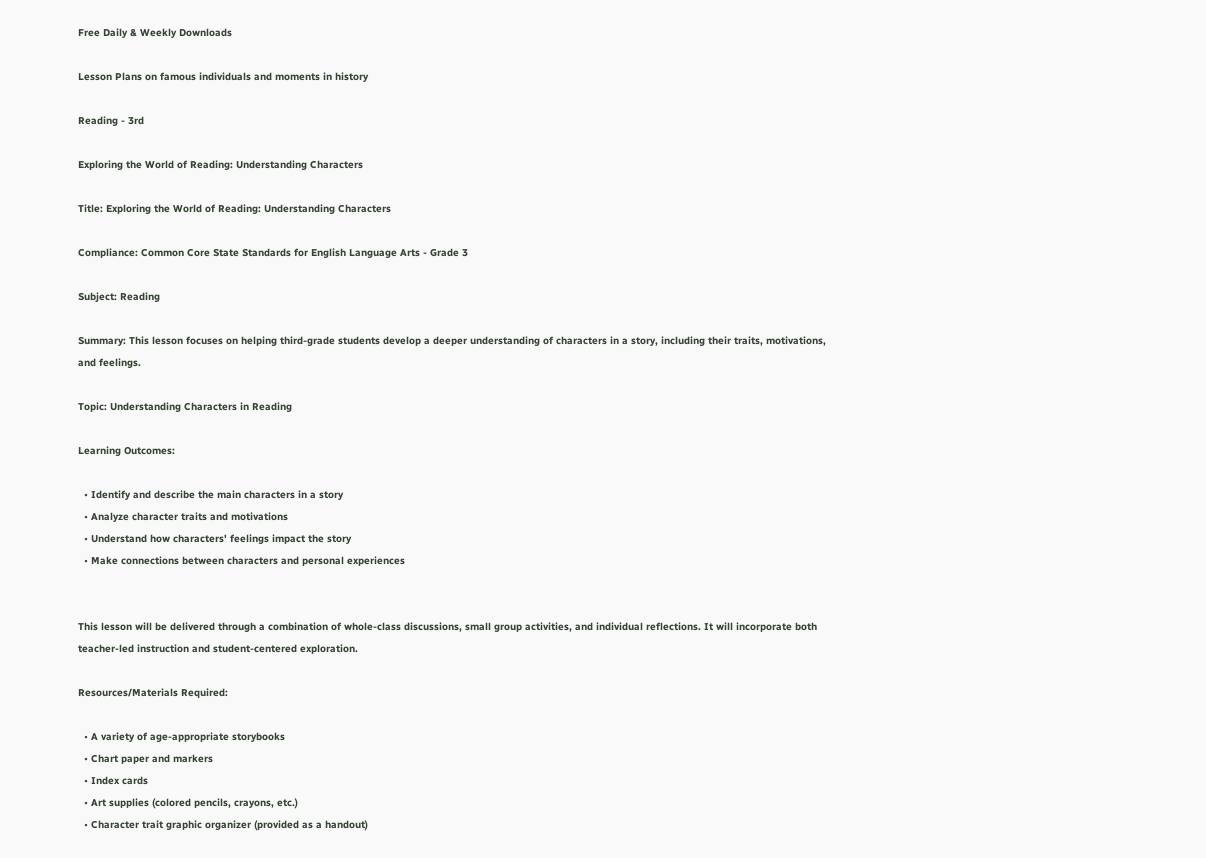Free Daily & Weekly Downloads

Lesson Plans on famous individuals and moments in history

Reading - 3rd

Exploring the World of Reading: Understanding Characters

Title: Exploring the World of Reading: Understanding Characters

Compliance: Common Core State Standards for English Language Arts - Grade 3

Subject: Reading

Summary: This lesson focuses on helping third-grade students develop a deeper understanding of characters in a story, including their traits, motivations, and feelings.

Topic: Understanding Characters in Reading

Learning Outcomes:

  • Identify and describe the main characters in a story
  • Analyze character traits and motivations
  • Understand how characters' feelings impact the story
  • Make connections between characters and personal experiences


This lesson will be delivered through a combination of whole-class discussions, small group activities, and individual reflections. It will incorporate both teacher-led instruction and student-centered exploration.

Resources/Materials Required:

  • A variety of age-appropriate storybooks
  • Chart paper and markers
  • Index cards
  • Art supplies (colored pencils, crayons, etc.)
  • Character trait graphic organizer (provided as a handout)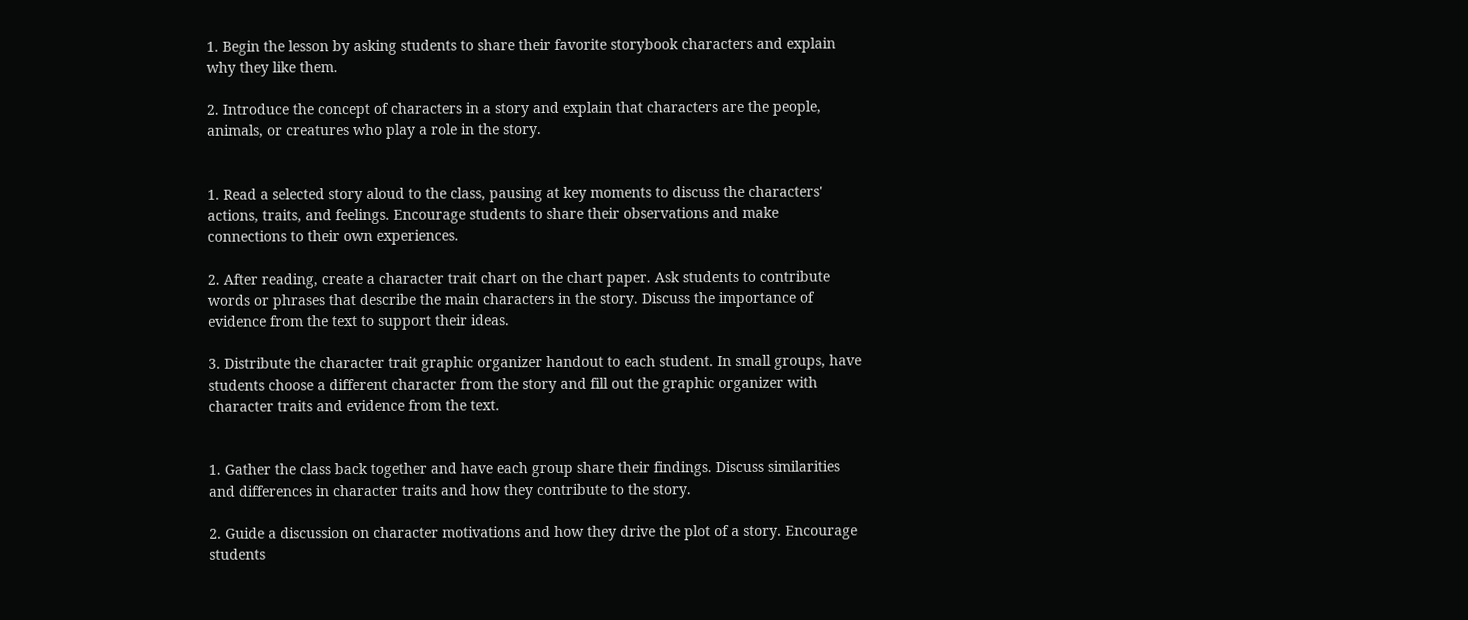1. Begin the lesson by asking students to share their favorite storybook characters and explain why they like them.

2. Introduce the concept of characters in a story and explain that characters are the people, animals, or creatures who play a role in the story.


1. Read a selected story aloud to the class, pausing at key moments to discuss the characters' actions, traits, and feelings. Encourage students to share their observations and make connections to their own experiences.

2. After reading, create a character trait chart on the chart paper. Ask students to contribute words or phrases that describe the main characters in the story. Discuss the importance of evidence from the text to support their ideas.

3. Distribute the character trait graphic organizer handout to each student. In small groups, have students choose a different character from the story and fill out the graphic organizer with character traits and evidence from the text.


1. Gather the class back together and have each group share their findings. Discuss similarities and differences in character traits and how they contribute to the story.

2. Guide a discussion on character motivations and how they drive the plot of a story. Encourage students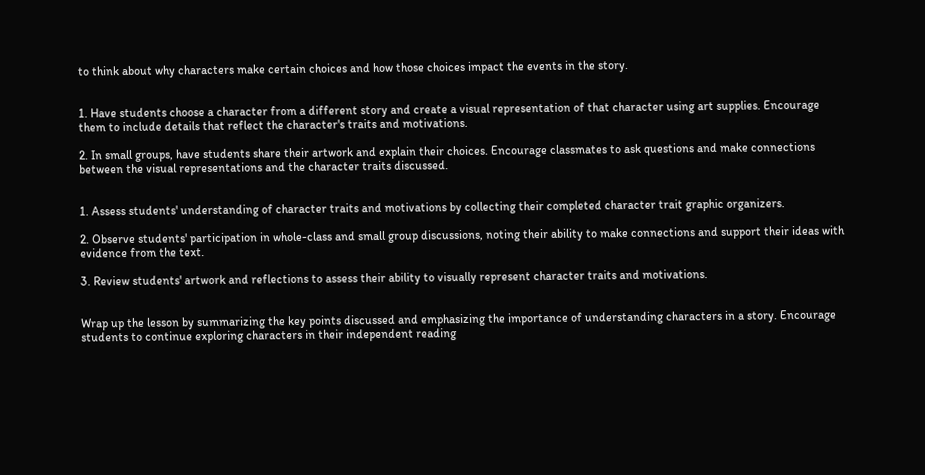to think about why characters make certain choices and how those choices impact the events in the story.


1. Have students choose a character from a different story and create a visual representation of that character using art supplies. Encourage them to include details that reflect the character's traits and motivations.

2. In small groups, have students share their artwork and explain their choices. Encourage classmates to ask questions and make connections between the visual representations and the character traits discussed.


1. Assess students' understanding of character traits and motivations by collecting their completed character trait graphic organizers.

2. Observe students' participation in whole-class and small group discussions, noting their ability to make connections and support their ideas with evidence from the text.

3. Review students' artwork and reflections to assess their ability to visually represent character traits and motivations.


Wrap up the lesson by summarizing the key points discussed and emphasizing the importance of understanding characters in a story. Encourage students to continue exploring characters in their independent reading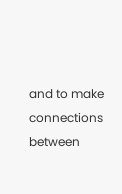and to make connections between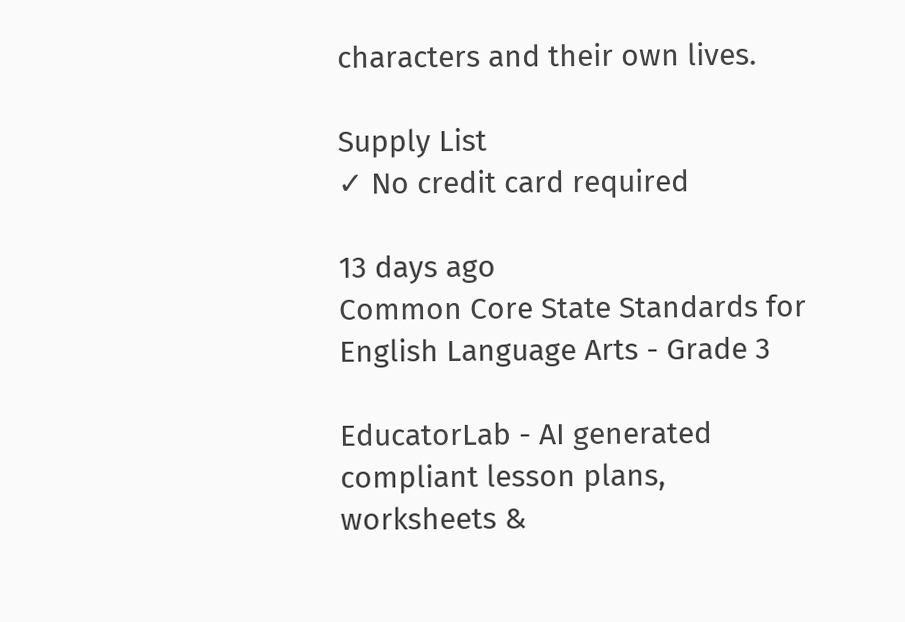characters and their own lives.

Supply List
✓ No credit card required

13 days ago
Common Core State Standards for English Language Arts - Grade 3

EducatorLab - AI generated compliant lesson plans, worksheets &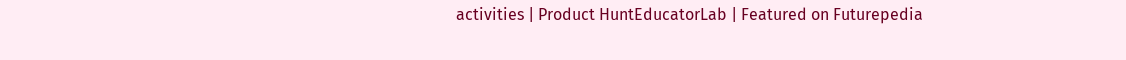activities | Product HuntEducatorLab | Featured on Futurepedia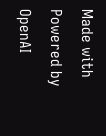Made with Powered by OpenAI